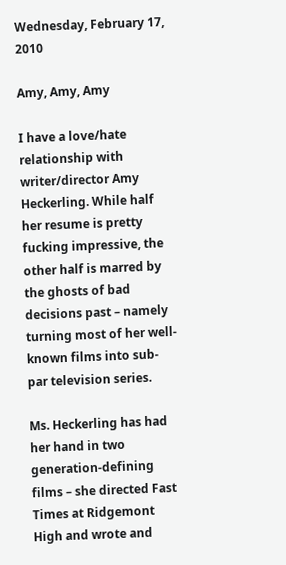Wednesday, February 17, 2010

Amy, Amy, Amy

I have a love/hate relationship with writer/director Amy Heckerling. While half her resume is pretty fucking impressive, the other half is marred by the ghosts of bad decisions past – namely turning most of her well-known films into sub-par television series.

Ms. Heckerling has had her hand in two generation-defining films – she directed Fast Times at Ridgemont High and wrote and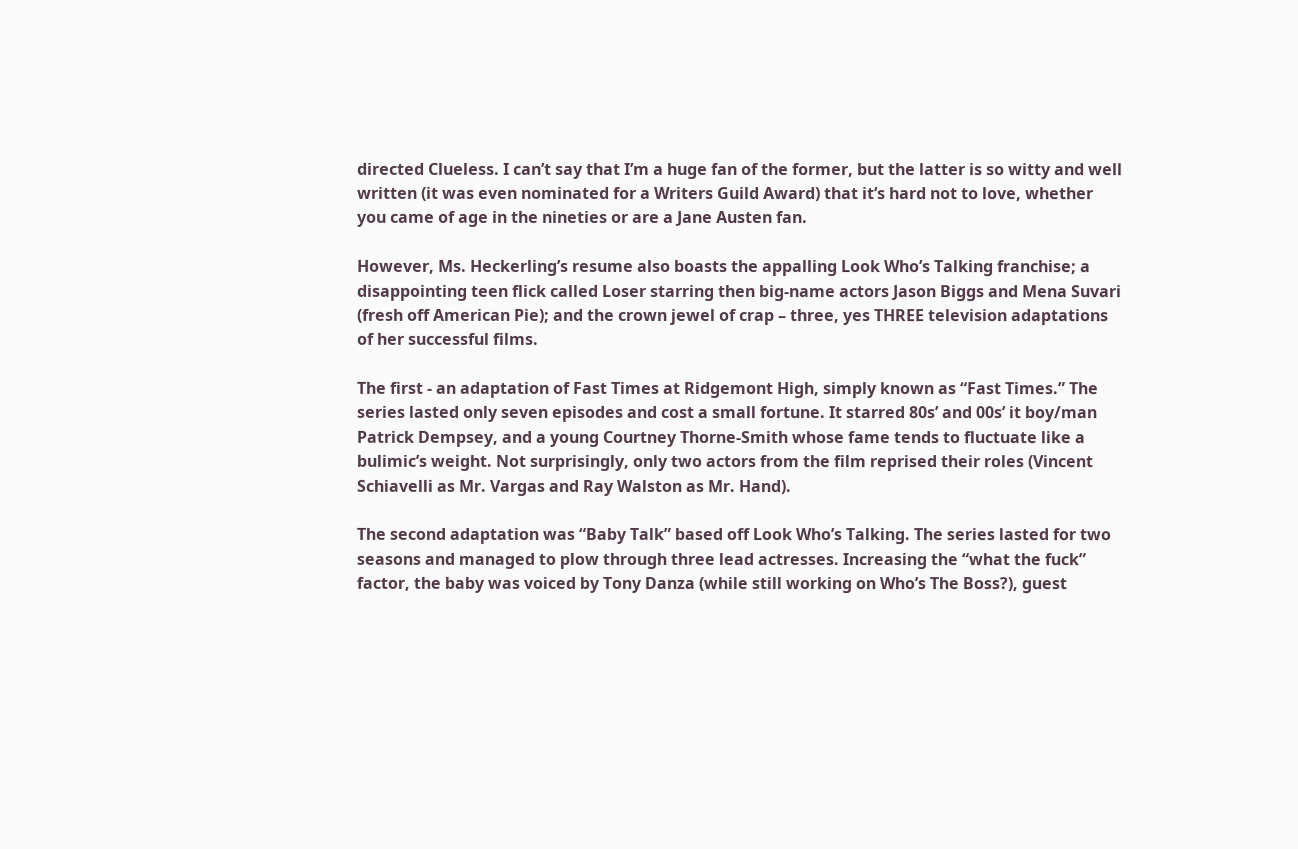directed Clueless. I can’t say that I’m a huge fan of the former, but the latter is so witty and well written (it was even nominated for a Writers Guild Award) that it’s hard not to love, whether you came of age in the nineties or are a Jane Austen fan.

However, Ms. Heckerling’s resume also boasts the appalling Look Who’s Talking franchise; a disappointing teen flick called Loser starring then big-name actors Jason Biggs and Mena Suvari (fresh off American Pie); and the crown jewel of crap – three, yes THREE television adaptations of her successful films.

The first - an adaptation of Fast Times at Ridgemont High, simply known as “Fast Times.” The series lasted only seven episodes and cost a small fortune. It starred 80s’ and 00s’ it boy/man Patrick Dempsey, and a young Courtney Thorne-Smith whose fame tends to fluctuate like a bulimic’s weight. Not surprisingly, only two actors from the film reprised their roles (Vincent Schiavelli as Mr. Vargas and Ray Walston as Mr. Hand).

The second adaptation was “Baby Talk” based off Look Who’s Talking. The series lasted for two seasons and managed to plow through three lead actresses. Increasing the “what the fuck” factor, the baby was voiced by Tony Danza (while still working on Who’s The Boss?), guest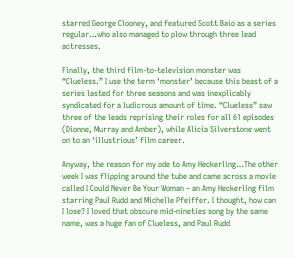starred George Clooney, and featured Scott Baio as a series regular…who also managed to plow through three lead actresses.

Finally, the third film-to-television monster was “Clueless.” I use the term ‘monster’ because this beast of a series lasted for three seasons and was inexplicably syndicated for a ludicrous amount of time. “Clueless” saw three of the leads reprising their roles for all 61 episodes (Dionne, Murray and Amber), while Alicia Silverstone went on to an ‘illustrious’ film career.

Anyway, the reason for my ode to Amy Heckerling…The other week I was flipping around the tube and came across a movie called I Could Never Be Your Woman – an Amy Heckerling film starring Paul Rudd and Michelle Pfeiffer. I thought, how can I lose? I loved that obscure mid-nineties song by the same name, was a huge fan of Clueless, and Paul Rudd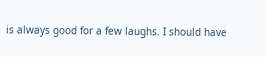is always good for a few laughs. I should have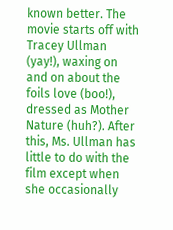known better. The movie starts off with Tracey Ullman (yay!), waxing on and on about the foils love (boo!), dressed as Mother Nature (huh?). After this, Ms. Ullman has little to do with the film except when she occasionally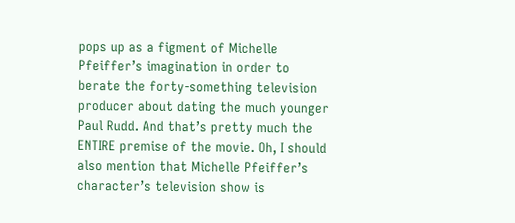pops up as a figment of Michelle Pfeiffer’s imagination in order to berate the forty-something television producer about dating the much younger Paul Rudd. And that’s pretty much the ENTIRE premise of the movie. Oh, I should also mention that Michelle Pfeiffer’s character’s television show is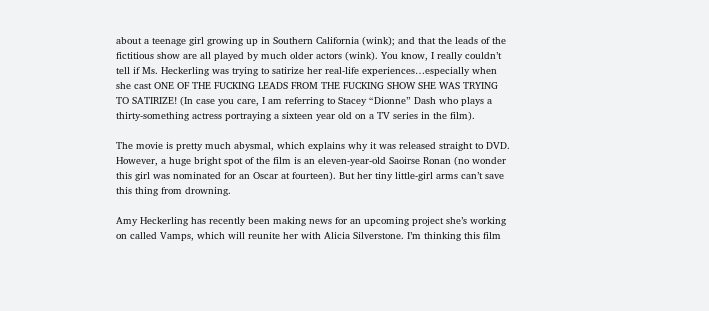about a teenage girl growing up in Southern California (wink); and that the leads of the fictitious show are all played by much older actors (wink). You know, I really couldn’t tell if Ms. Heckerling was trying to satirize her real-life experiences…especially when she cast ONE OF THE FUCKING LEADS FROM THE FUCKING SHOW SHE WAS TRYING TO SATIRIZE! (In case you care, I am referring to Stacey “Dionne” Dash who plays a thirty-something actress portraying a sixteen year old on a TV series in the film).

The movie is pretty much abysmal, which explains why it was released straight to DVD. However, a huge bright spot of the film is an eleven-year-old Saoirse Ronan (no wonder this girl was nominated for an Oscar at fourteen). But her tiny little-girl arms can’t save this thing from drowning.

Amy Heckerling has recently been making news for an upcoming project she’s working on called Vamps, which will reunite her with Alicia Silverstone. I’m thinking this film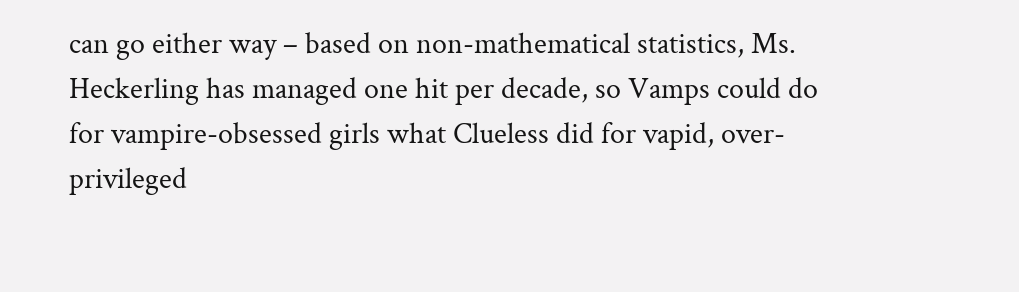can go either way – based on non-mathematical statistics, Ms. Heckerling has managed one hit per decade, so Vamps could do for vampire-obsessed girls what Clueless did for vapid, over-privileged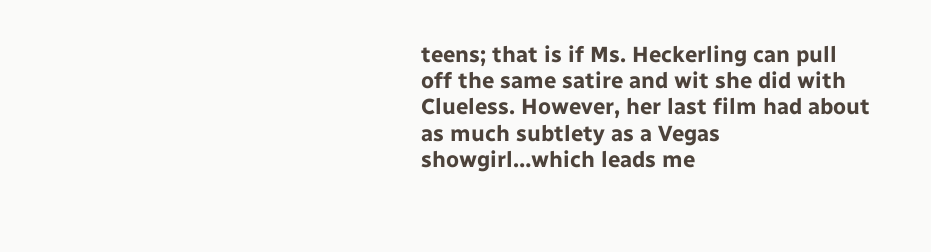teens; that is if Ms. Heckerling can pull off the same satire and wit she did with Clueless. However, her last film had about as much subtlety as a Vegas showgirl…which leads me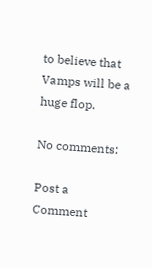to believe that Vamps will be a huge flop.

No comments:

Post a Comment